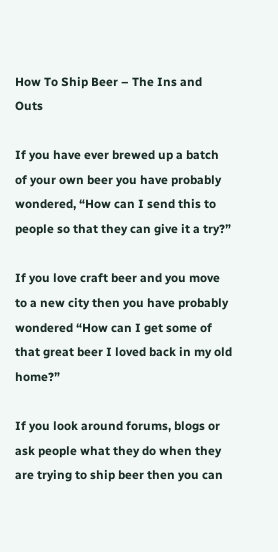How To Ship Beer – The Ins and Outs

If you have ever brewed up a batch of your own beer you have probably wondered, “How can I send this to people so that they can give it a try?”

If you love craft beer and you move to a new city then you have probably wondered “How can I get some of that great beer I loved back in my old home?”

If you look around forums, blogs or ask people what they do when they are trying to ship beer then you can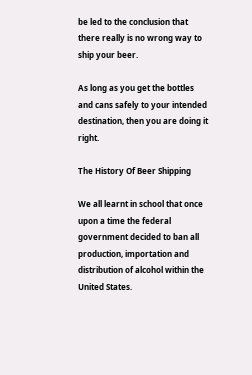be led to the conclusion that there really is no wrong way to ship your beer.

As long as you get the bottles and cans safely to your intended destination, then you are doing it right.

The History Of Beer Shipping

We all learnt in school that once upon a time the federal government decided to ban all production, importation and distribution of alcohol within the United States.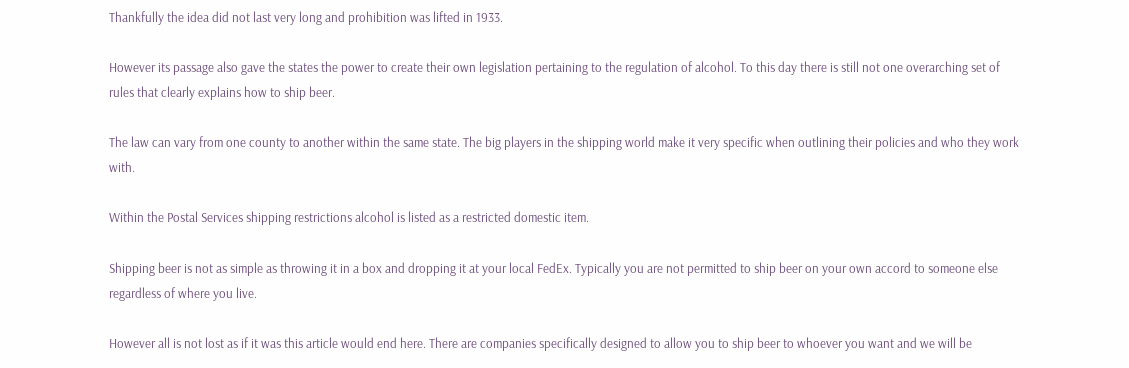Thankfully the idea did not last very long and prohibition was lifted in 1933.

However its passage also gave the states the power to create their own legislation pertaining to the regulation of alcohol. To this day there is still not one overarching set of rules that clearly explains how to ship beer.

The law can vary from one county to another within the same state. The big players in the shipping world make it very specific when outlining their policies and who they work with.

Within the Postal Services shipping restrictions alcohol is listed as a restricted domestic item.

Shipping beer is not as simple as throwing it in a box and dropping it at your local FedEx. Typically you are not permitted to ship beer on your own accord to someone else regardless of where you live.

However all is not lost as if it was this article would end here. There are companies specifically designed to allow you to ship beer to whoever you want and we will be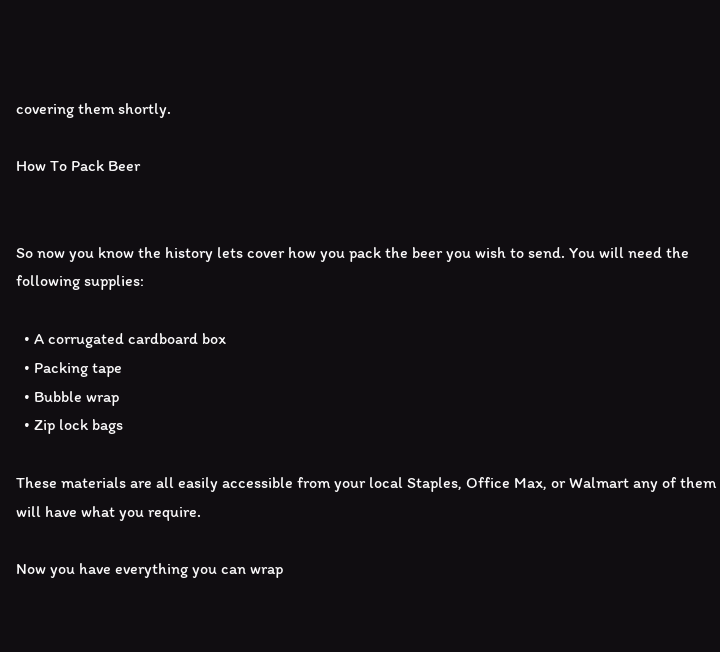covering them shortly.

How To Pack Beer


So now you know the history lets cover how you pack the beer you wish to send. You will need the following supplies:

  • A corrugated cardboard box
  • Packing tape
  • Bubble wrap
  • Zip lock bags

These materials are all easily accessible from your local Staples, Office Max, or Walmart any of them will have what you require.

Now you have everything you can wrap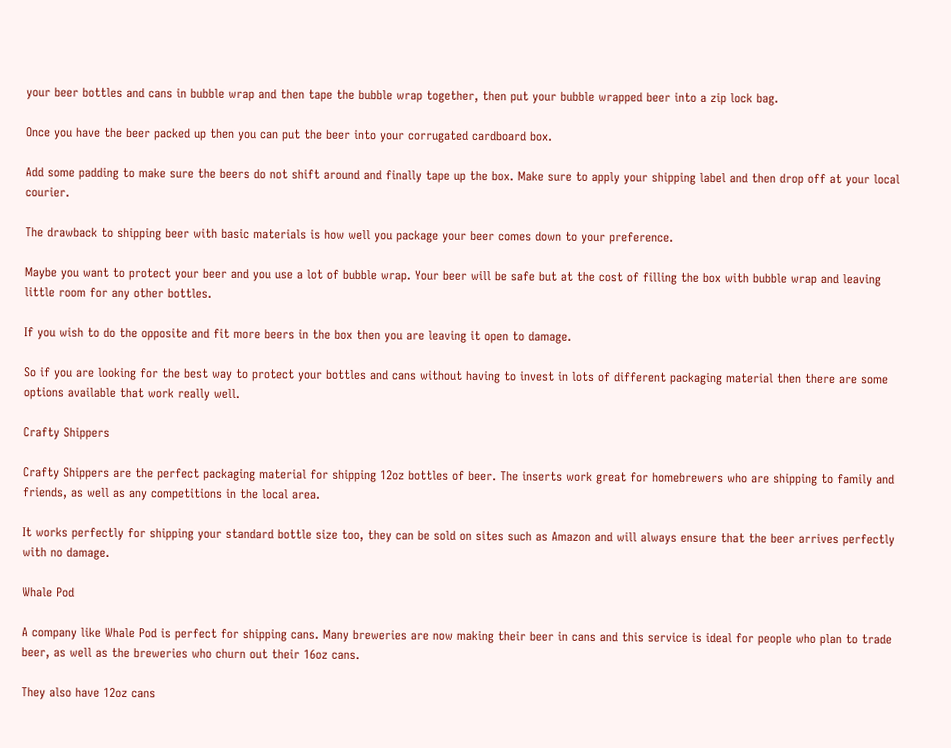your beer bottles and cans in bubble wrap and then tape the bubble wrap together, then put your bubble wrapped beer into a zip lock bag.

Once you have the beer packed up then you can put the beer into your corrugated cardboard box.

Add some padding to make sure the beers do not shift around and finally tape up the box. Make sure to apply your shipping label and then drop off at your local courier.

The drawback to shipping beer with basic materials is how well you package your beer comes down to your preference.

Maybe you want to protect your beer and you use a lot of bubble wrap. Your beer will be safe but at the cost of filling the box with bubble wrap and leaving little room for any other bottles.

If you wish to do the opposite and fit more beers in the box then you are leaving it open to damage.

So if you are looking for the best way to protect your bottles and cans without having to invest in lots of different packaging material then there are some options available that work really well.

Crafty Shippers

Crafty Shippers are the perfect packaging material for shipping 12oz bottles of beer. The inserts work great for homebrewers who are shipping to family and friends, as well as any competitions in the local area.

It works perfectly for shipping your standard bottle size too, they can be sold on sites such as Amazon and will always ensure that the beer arrives perfectly with no damage.

Whale Pod

A company like Whale Pod is perfect for shipping cans. Many breweries are now making their beer in cans and this service is ideal for people who plan to trade beer, as well as the breweries who churn out their 16oz cans.

They also have 12oz cans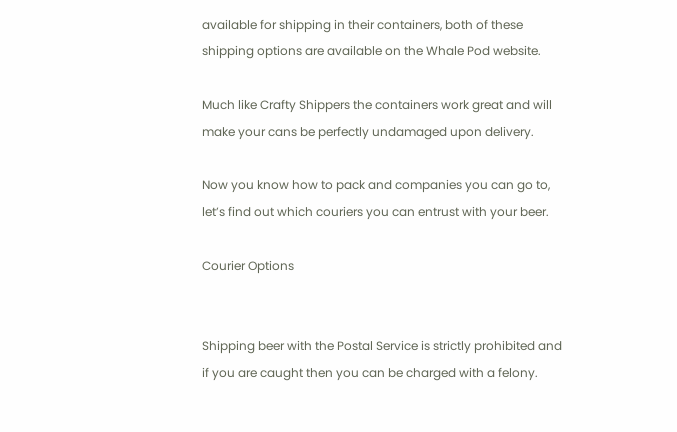available for shipping in their containers, both of these shipping options are available on the Whale Pod website.

Much like Crafty Shippers the containers work great and will make your cans be perfectly undamaged upon delivery.

Now you know how to pack and companies you can go to, let’s find out which couriers you can entrust with your beer.

Courier Options


Shipping beer with the Postal Service is strictly prohibited and if you are caught then you can be charged with a felony.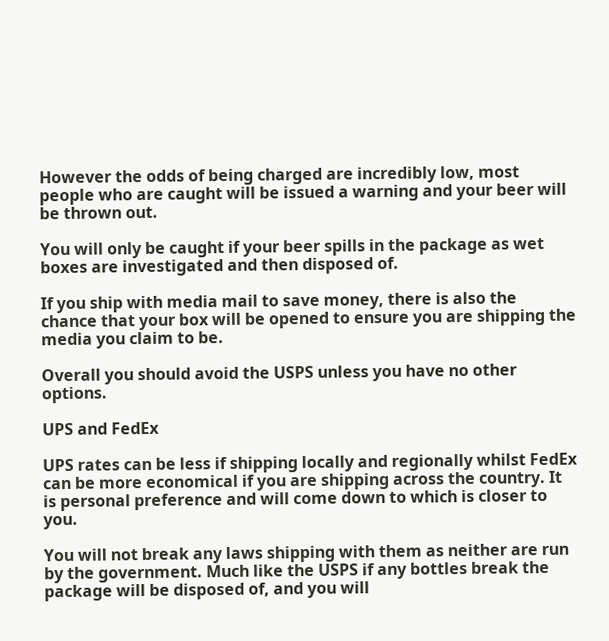However the odds of being charged are incredibly low, most people who are caught will be issued a warning and your beer will be thrown out.

You will only be caught if your beer spills in the package as wet boxes are investigated and then disposed of.

If you ship with media mail to save money, there is also the chance that your box will be opened to ensure you are shipping the media you claim to be.

Overall you should avoid the USPS unless you have no other options.

UPS and FedEx

UPS rates can be less if shipping locally and regionally whilst FedEx can be more economical if you are shipping across the country. It is personal preference and will come down to which is closer to you.

You will not break any laws shipping with them as neither are run by the government. Much like the USPS if any bottles break the package will be disposed of, and you will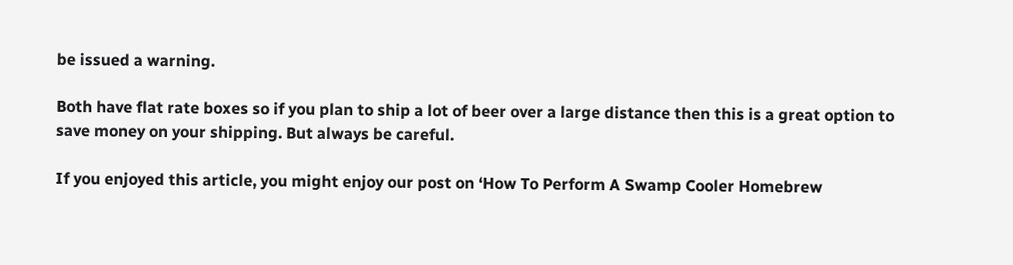be issued a warning.

Both have flat rate boxes so if you plan to ship a lot of beer over a large distance then this is a great option to save money on your shipping. But always be careful.

If you enjoyed this article, you might enjoy our post on ‘How To Perform A Swamp Cooler Homebrew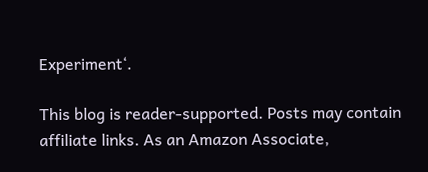Experiment‘.

This blog is reader-supported. Posts may contain affiliate links. As an Amazon Associate,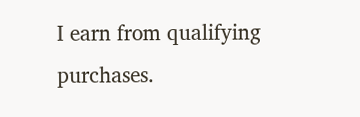I earn from qualifying purchases.